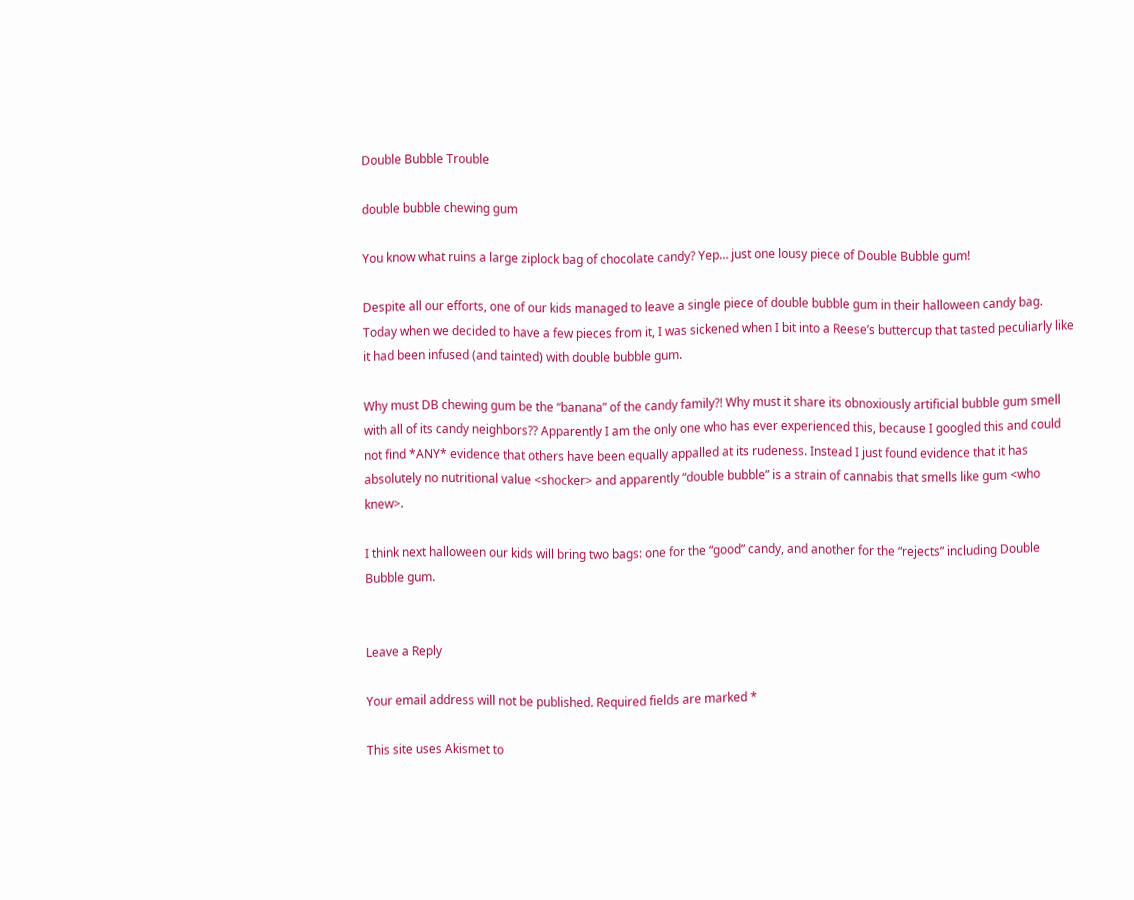Double Bubble Trouble

double bubble chewing gum

You know what ruins a large ziplock bag of chocolate candy? Yep… just one lousy piece of Double Bubble gum!

Despite all our efforts, one of our kids managed to leave a single piece of double bubble gum in their halloween candy bag. Today when we decided to have a few pieces from it, I was sickened when I bit into a Reese’s buttercup that tasted peculiarly like it had been infused (and tainted) with double bubble gum.

Why must DB chewing gum be the “banana” of the candy family?! Why must it share its obnoxiously artificial bubble gum smell with all of its candy neighbors?? Apparently I am the only one who has ever experienced this, because I googled this and could not find *ANY* evidence that others have been equally appalled at its rudeness. Instead I just found evidence that it has absolutely no nutritional value <shocker> and apparently “double bubble” is a strain of cannabis that smells like gum <who knew>.

I think next halloween our kids will bring two bags: one for the “good” candy, and another for the “rejects” including Double Bubble gum.


Leave a Reply

Your email address will not be published. Required fields are marked *

This site uses Akismet to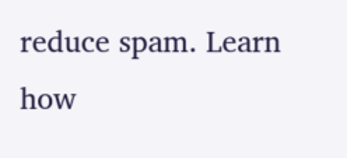reduce spam. Learn how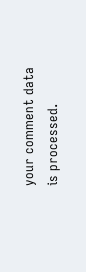your comment data is processed.